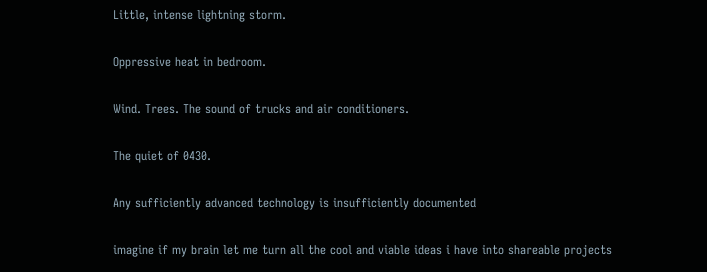Little, intense lightning storm.

Oppressive heat in bedroom.

Wind. Trees. The sound of trucks and air conditioners.

The quiet of 0430.

Any sufficiently advanced technology is insufficiently documented

imagine if my brain let me turn all the cool and viable ideas i have into shareable projects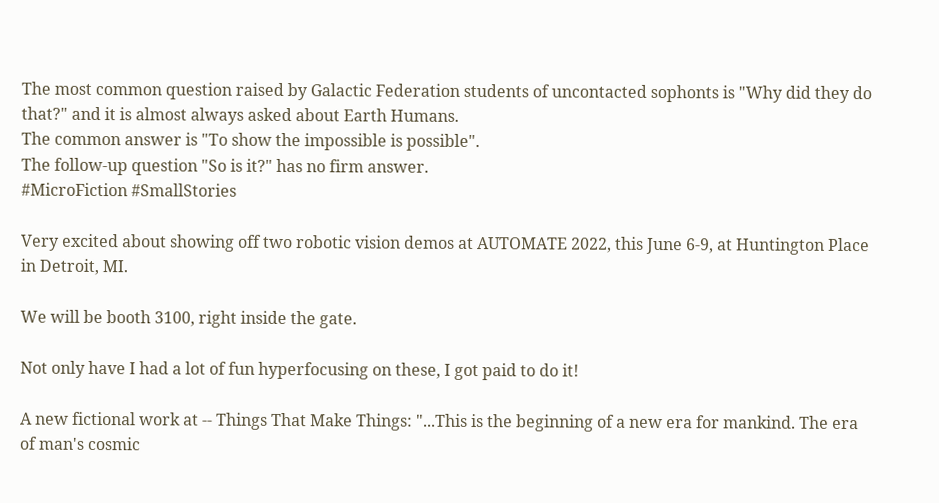The most common question raised by Galactic Federation students of uncontacted sophonts is "Why did they do that?" and it is almost always asked about Earth Humans.
The common answer is "To show the impossible is possible".
The follow-up question "So is it?" has no firm answer.
#MicroFiction #SmallStories

Very excited about showing off two robotic vision demos at AUTOMATE 2022, this June 6-9, at Huntington Place in Detroit, MI.

We will be booth 3100, right inside the gate.

Not only have I had a lot of fun hyperfocusing on these, I got paid to do it!

A new fictional work at -- Things That Make Things: "...This is the beginning of a new era for mankind. The era of man's cosmic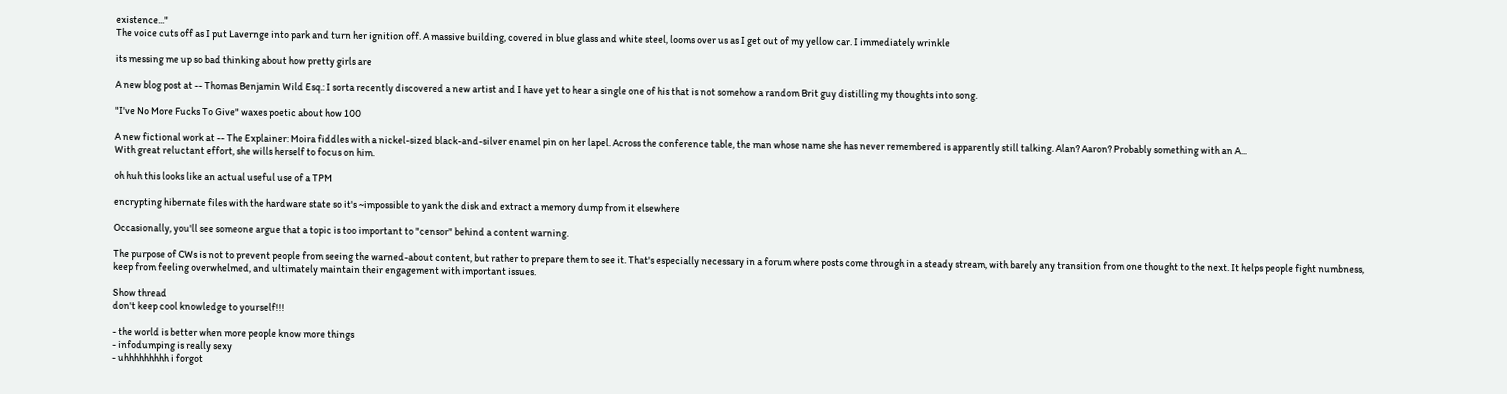existence..."
The voice cuts off as I put Lavernge into park and turn her ignition off. A massive building, covered in blue glass and white steel, looms over us as I get out of my yellow car. I immediately wrinkle

its messing me up so bad thinking about how pretty girls are

A new blog post at -- Thomas Benjamin Wild Esq.: I sorta recently discovered a new artist and I have yet to hear a single one of his that is not somehow a random Brit guy distilling my thoughts into song.

"I've No More Fucks To Give" waxes poetic about how 100

A new fictional work at -- The Explainer: Moira fiddles with a nickel-sized black-and-silver enamel pin on her lapel. Across the conference table, the man whose name she has never remembered is apparently still talking. Alan? Aaron? Probably something with an A...
With great reluctant effort, she wills herself to focus on him.

oh huh this looks like an actual useful use of a TPM

encrypting hibernate files with the hardware state so it's ~impossible to yank the disk and extract a memory dump from it elsewhere

Occasionally, you'll see someone argue that a topic is too important to "censor" behind a content warning.

The purpose of CWs is not to prevent people from seeing the warned-about content, but rather to prepare them to see it. That's especially necessary in a forum where posts come through in a steady stream, with barely any transition from one thought to the next. It helps people fight numbness, keep from feeling overwhelmed, and ultimately maintain their engagement with important issues.

Show thread
don't keep cool knowledge to yourself!!!

- the world is better when more people know more things
- infodumping is really sexy
- uhhhhhhhhh i forgot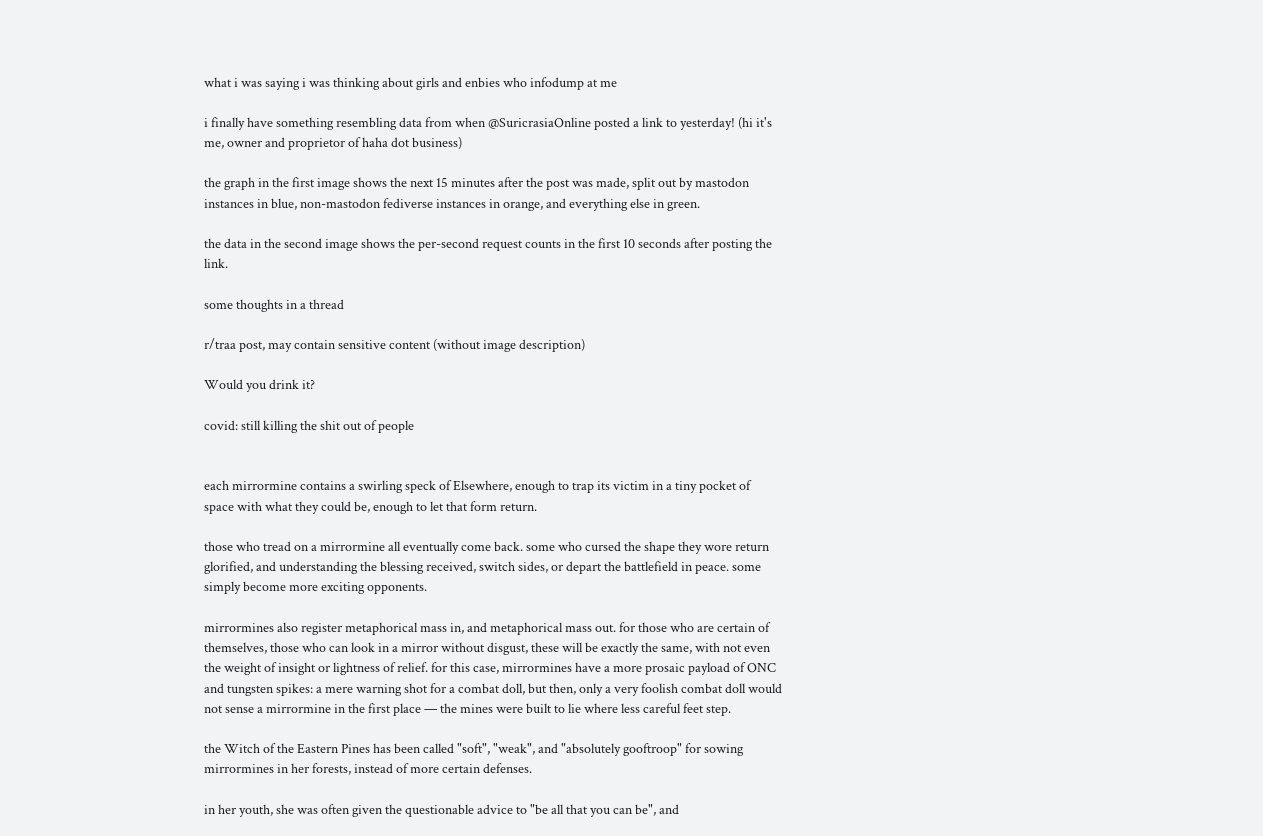what i was saying i was thinking about girls and enbies who infodump at me

i finally have something resembling data from when @SuricrasiaOnline posted a link to yesterday! (hi it's me, owner and proprietor of haha dot business)

the graph in the first image shows the next 15 minutes after the post was made, split out by mastodon instances in blue, non-mastodon fediverse instances in orange, and everything else in green.

the data in the second image shows the per-second request counts in the first 10 seconds after posting the link.

some thoughts in a thread

r/traa post, may contain sensitive content (without image description)

Would you drink it?

covid: still killing the shit out of people


each mirrormine contains a swirling speck of Elsewhere, enough to trap its victim in a tiny pocket of space with what they could be, enough to let that form return.

those who tread on a mirrormine all eventually come back. some who cursed the shape they wore return glorified, and understanding the blessing received, switch sides, or depart the battlefield in peace. some simply become more exciting opponents.

mirrormines also register metaphorical mass in, and metaphorical mass out. for those who are certain of themselves, those who can look in a mirror without disgust, these will be exactly the same, with not even the weight of insight or lightness of relief. for this case, mirrormines have a more prosaic payload of ONC and tungsten spikes: a mere warning shot for a combat doll, but then, only a very foolish combat doll would not sense a mirrormine in the first place — the mines were built to lie where less careful feet step.

the Witch of the Eastern Pines has been called "soft", "weak", and "absolutely gooftroop" for sowing mirrormines in her forests, instead of more certain defenses.

in her youth, she was often given the questionable advice to "be all that you can be", and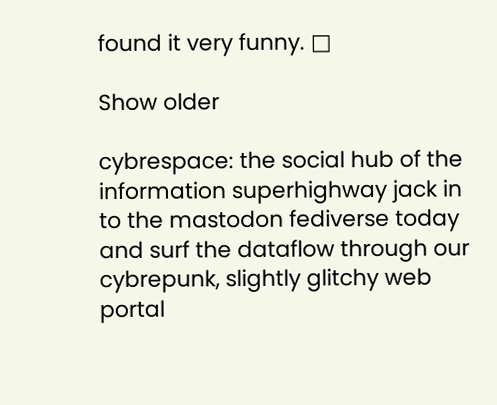found it very funny. □

Show older

cybrespace: the social hub of the information superhighway jack in to the mastodon fediverse today and surf the dataflow through our cybrepunk, slightly glitchy web portal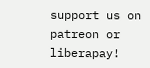support us on patreon or liberapay!